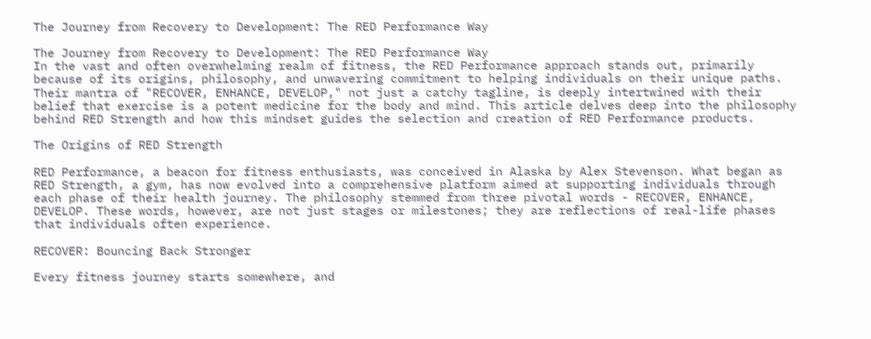The Journey from Recovery to Development: The RED Performance Way

The Journey from Recovery to Development: The RED Performance Way
In the vast and often overwhelming realm of fitness, the RED Performance approach stands out, primarily because of its origins, philosophy, and unwavering commitment to helping individuals on their unique paths. Their mantra of "RECOVER, ENHANCE, DEVELOP," not just a catchy tagline, is deeply intertwined with their belief that exercise is a potent medicine for the body and mind. This article delves deep into the philosophy behind RED Strength and how this mindset guides the selection and creation of RED Performance products.

The Origins of RED Strength

RED Performance, a beacon for fitness enthusiasts, was conceived in Alaska by Alex Stevenson. What began as RED Strength, a gym, has now evolved into a comprehensive platform aimed at supporting individuals through each phase of their health journey. The philosophy stemmed from three pivotal words - RECOVER, ENHANCE, DEVELOP. These words, however, are not just stages or milestones; they are reflections of real-life phases that individuals often experience.

RECOVER: Bouncing Back Stronger

Every fitness journey starts somewhere, and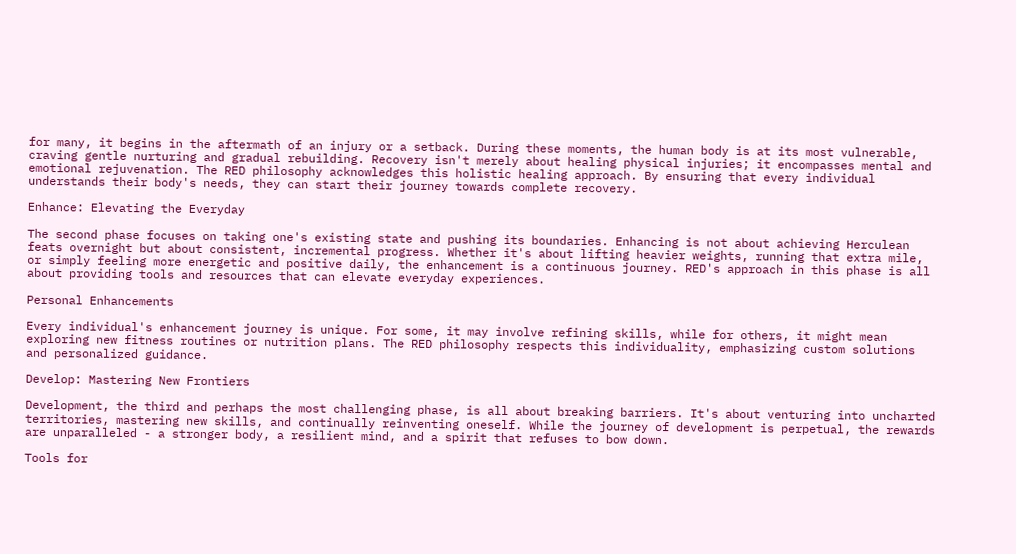for many, it begins in the aftermath of an injury or a setback. During these moments, the human body is at its most vulnerable, craving gentle nurturing and gradual rebuilding. Recovery isn't merely about healing physical injuries; it encompasses mental and emotional rejuvenation. The RED philosophy acknowledges this holistic healing approach. By ensuring that every individual understands their body's needs, they can start their journey towards complete recovery.

Enhance: Elevating the Everyday

The second phase focuses on taking one's existing state and pushing its boundaries. Enhancing is not about achieving Herculean feats overnight but about consistent, incremental progress. Whether it's about lifting heavier weights, running that extra mile, or simply feeling more energetic and positive daily, the enhancement is a continuous journey. RED's approach in this phase is all about providing tools and resources that can elevate everyday experiences.

Personal Enhancements

Every individual's enhancement journey is unique. For some, it may involve refining skills, while for others, it might mean exploring new fitness routines or nutrition plans. The RED philosophy respects this individuality, emphasizing custom solutions and personalized guidance.

Develop: Mastering New Frontiers

Development, the third and perhaps the most challenging phase, is all about breaking barriers. It's about venturing into uncharted territories, mastering new skills, and continually reinventing oneself. While the journey of development is perpetual, the rewards are unparalleled - a stronger body, a resilient mind, and a spirit that refuses to bow down.

Tools for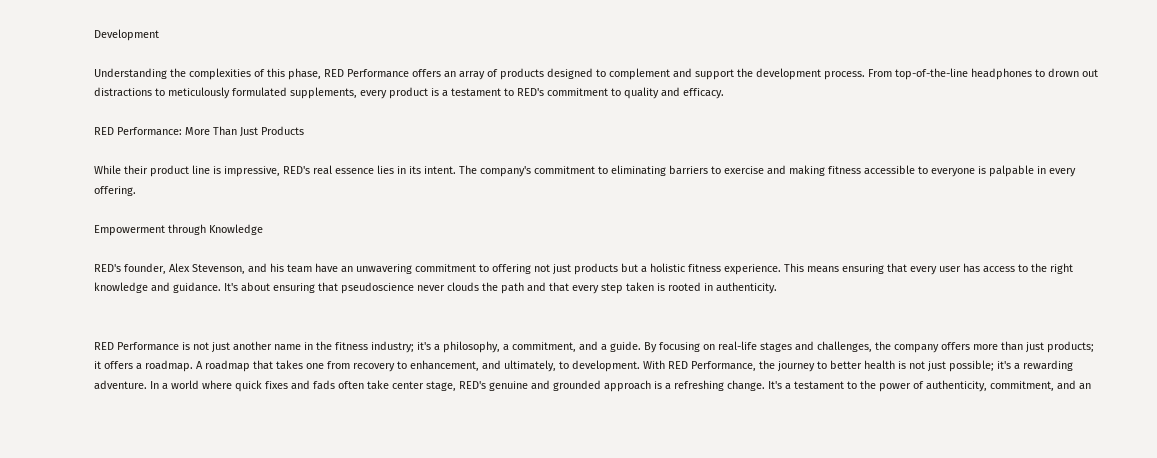Development

Understanding the complexities of this phase, RED Performance offers an array of products designed to complement and support the development process. From top-of-the-line headphones to drown out distractions to meticulously formulated supplements, every product is a testament to RED's commitment to quality and efficacy.

RED Performance: More Than Just Products

While their product line is impressive, RED's real essence lies in its intent. The company's commitment to eliminating barriers to exercise and making fitness accessible to everyone is palpable in every offering.

Empowerment through Knowledge

RED's founder, Alex Stevenson, and his team have an unwavering commitment to offering not just products but a holistic fitness experience. This means ensuring that every user has access to the right knowledge and guidance. It's about ensuring that pseudoscience never clouds the path and that every step taken is rooted in authenticity.


RED Performance is not just another name in the fitness industry; it's a philosophy, a commitment, and a guide. By focusing on real-life stages and challenges, the company offers more than just products; it offers a roadmap. A roadmap that takes one from recovery to enhancement, and ultimately, to development. With RED Performance, the journey to better health is not just possible; it's a rewarding adventure. In a world where quick fixes and fads often take center stage, RED's genuine and grounded approach is a refreshing change. It's a testament to the power of authenticity, commitment, and an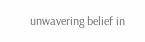unwavering belief in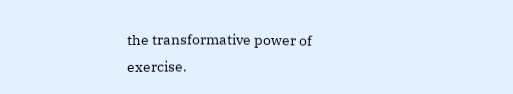the transformative power of exercise.